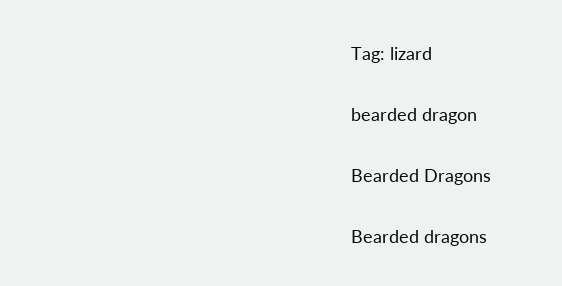Tag: lizard

bearded dragon

Bearded Dragons

Bearded dragons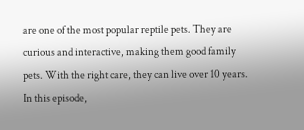are one of the most popular reptile pets. They are curious and interactive, making them good family pets. With the right care, they can live over 10 years. In this episode,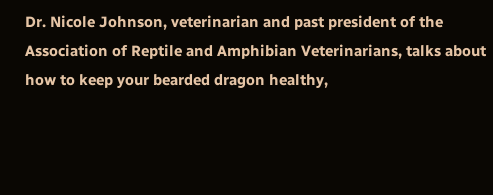Dr. Nicole Johnson, veterinarian and past president of the Association of Reptile and Amphibian Veterinarians, talks about how to keep your bearded dragon healthy,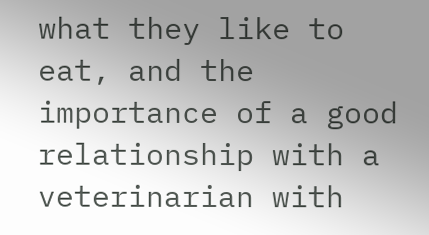what they like to eat, and the importance of a good relationship with a veterinarian with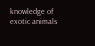knowledge of exotic animals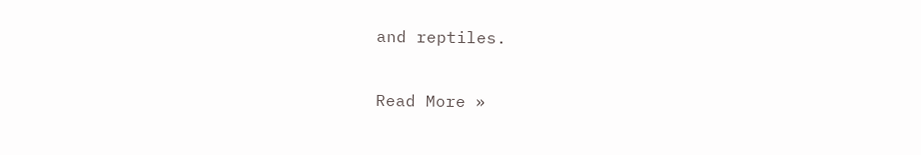and reptiles.

Read More »